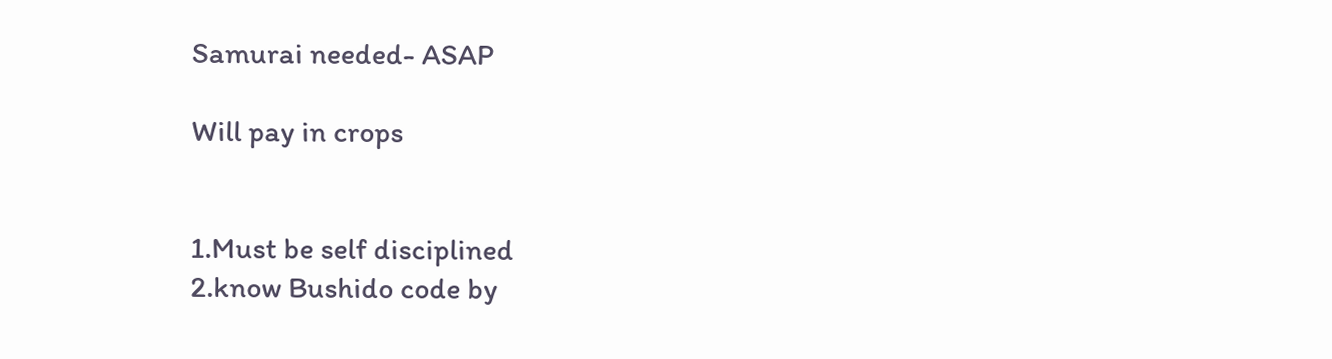Samurai needed- ASAP

Will pay in crops


1.Must be self disciplined
2.know Bushido code by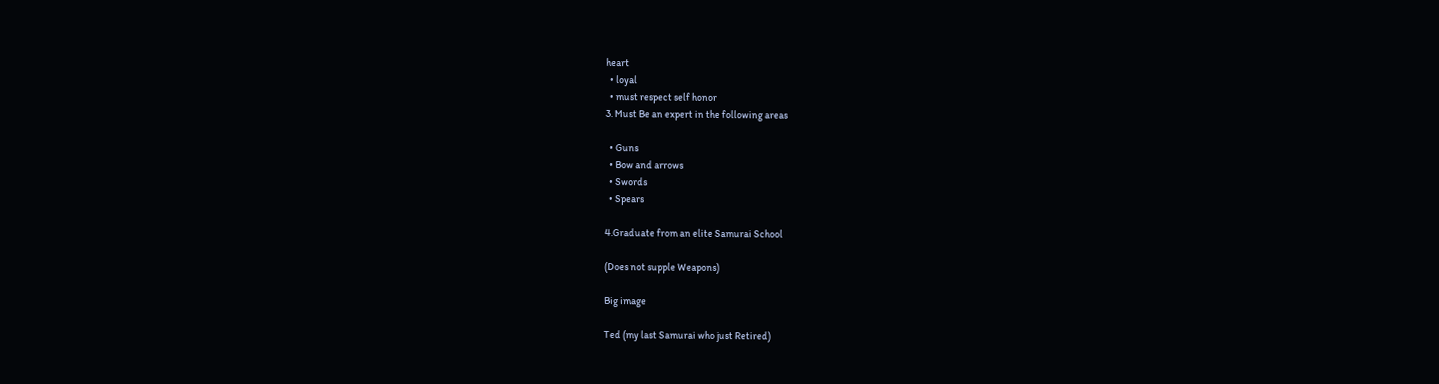heart
  • loyal
  • must respect self honor
3. Must Be an expert in the following areas

  • Guns
  • Bow and arrows
  • Swords
  • Spears

4.Graduate from an elite Samurai School

(Does not supple Weapons)

Big image

Ted (my last Samurai who just Retired)